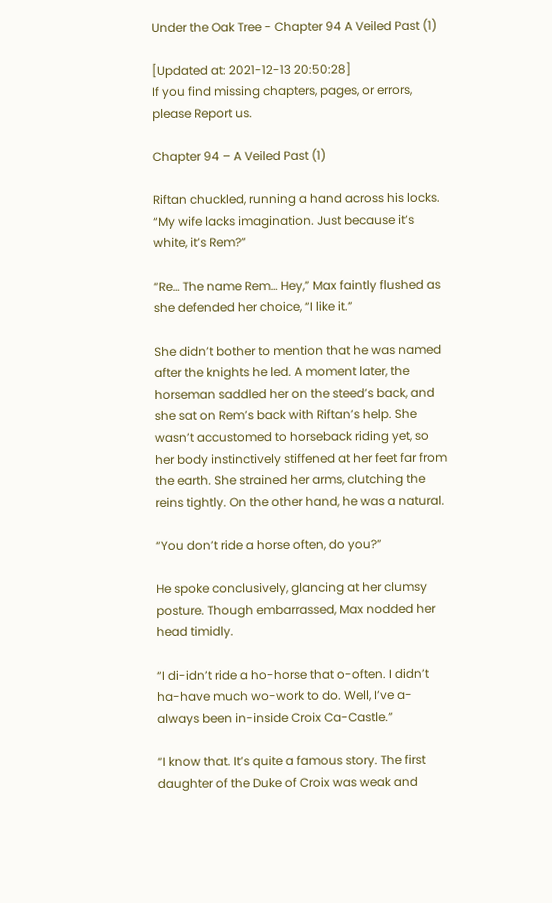Under the Oak Tree - Chapter 94 A Veiled Past (1)

[Updated at: 2021-12-13 20:50:28]
If you find missing chapters, pages, or errors, please Report us.

Chapter 94 – A Veiled Past (1)

Riftan chuckled, running a hand across his locks. “My wife lacks imagination. Just because it’s white, it’s Rem?”

“Re… The name Rem… Hey,” Max faintly flushed as she defended her choice, “I like it.”

She didn’t bother to mention that he was named after the knights he led. A moment later, the horseman saddled her on the steed’s back, and she sat on Rem’s back with Riftan’s help. She wasn’t accustomed to horseback riding yet, so her body instinctively stiffened at her feet far from the earth. She strained her arms, clutching the reins tightly. On the other hand, he was a natural.

“You don’t ride a horse often, do you?”

He spoke conclusively, glancing at her clumsy posture. Though embarrassed, Max nodded her head timidly.

“I di-idn’t ride a ho-horse that o-often. I didn’t ha-have much wo-work to do. Well, I’ve a-always been in-inside Croix Ca-Castle.”

“I know that. It’s quite a famous story. The first daughter of the Duke of Croix was weak and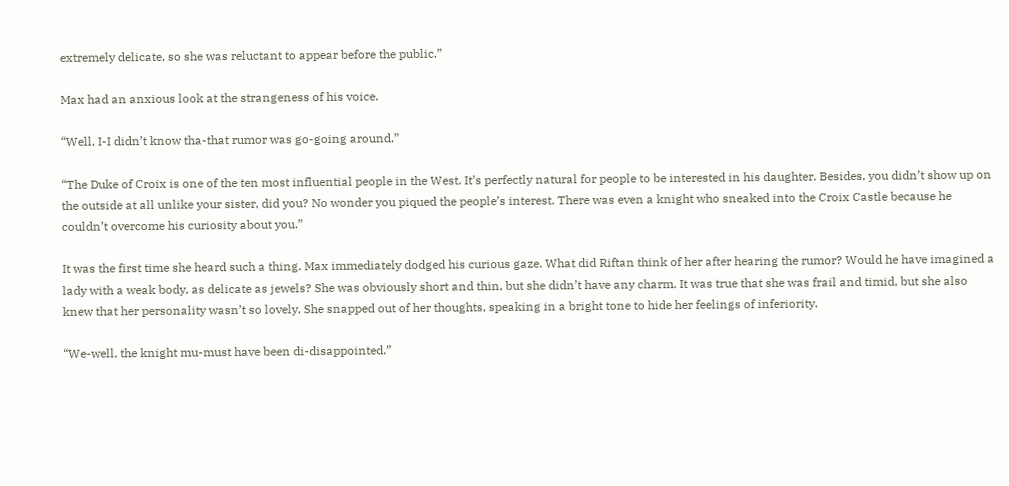extremely delicate, so she was reluctant to appear before the public.”

Max had an anxious look at the strangeness of his voice.

“Well, I-I didn’t know tha-that rumor was go-going around.”

“The Duke of Croix is one of the ten most influential people in the West. It’s perfectly natural for people to be interested in his daughter. Besides, you didn’t show up on the outside at all unlike your sister, did you? No wonder you piqued the people’s interest. There was even a knight who sneaked into the Croix Castle because he couldn’t overcome his curiosity about you.”

It was the first time she heard such a thing. Max immediately dodged his curious gaze. What did Riftan think of her after hearing the rumor? Would he have imagined a lady with a weak body, as delicate as jewels? She was obviously short and thin, but she didn’t have any charm. It was true that she was frail and timid, but she also knew that her personality wasn’t so lovely. She snapped out of her thoughts, speaking in a bright tone to hide her feelings of inferiority.

“We-well, the knight mu-must have been di-disappointed.”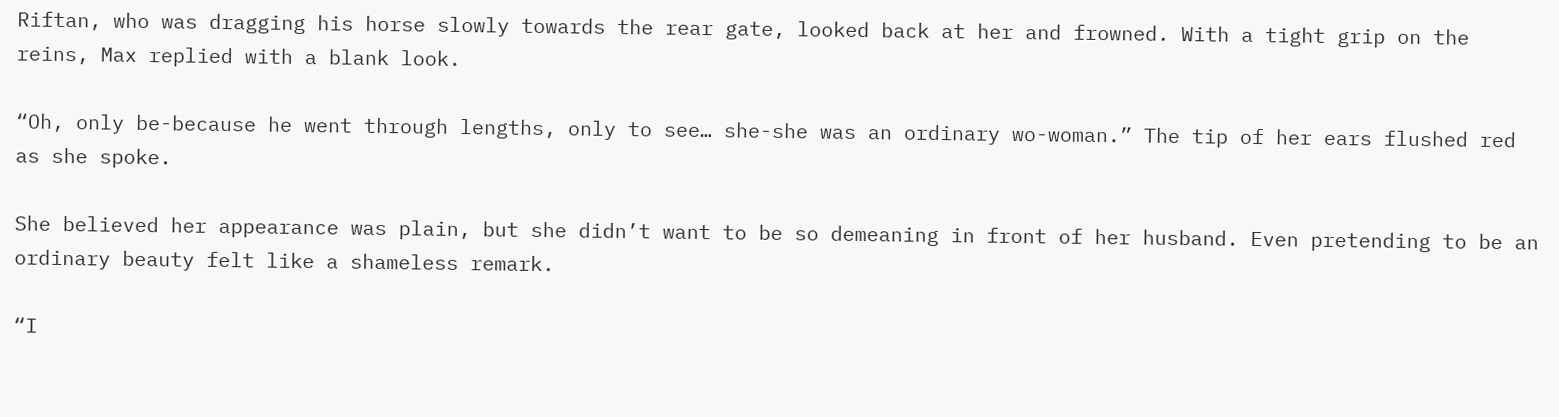Riftan, who was dragging his horse slowly towards the rear gate, looked back at her and frowned. With a tight grip on the reins, Max replied with a blank look.

“Oh, only be-because he went through lengths, only to see… she-she was an ordinary wo-woman.” The tip of her ears flushed red as she spoke.

She believed her appearance was plain, but she didn’t want to be so demeaning in front of her husband. Even pretending to be an ordinary beauty felt like a shameless remark.

“I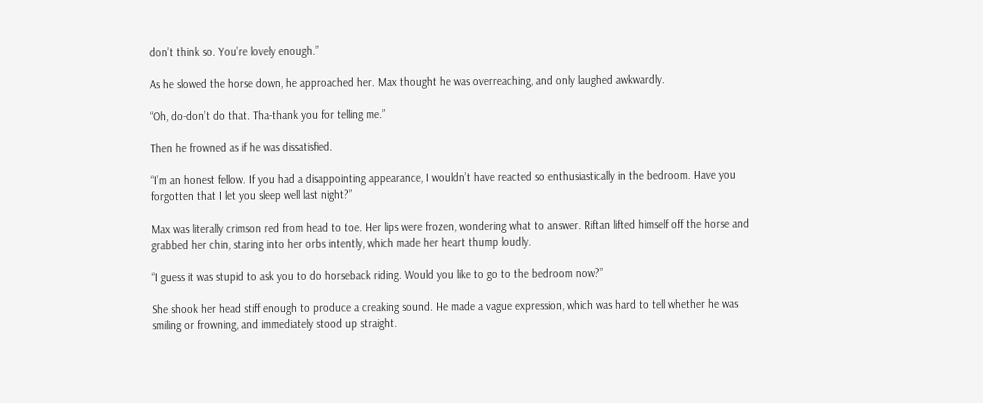don’t think so. You’re lovely enough.”

As he slowed the horse down, he approached her. Max thought he was overreaching, and only laughed awkwardly.

“Oh, do-don’t do that. Tha-thank you for telling me.”

Then he frowned as if he was dissatisfied.

“I’m an honest fellow. If you had a disappointing appearance, I wouldn’t have reacted so enthusiastically in the bedroom. Have you forgotten that I let you sleep well last night?”

Max was literally crimson red from head to toe. Her lips were frozen, wondering what to answer. Riftan lifted himself off the horse and grabbed her chin, staring into her orbs intently, which made her heart thump loudly.

“I guess it was stupid to ask you to do horseback riding. Would you like to go to the bedroom now?”

She shook her head stiff enough to produce a creaking sound. He made a vague expression, which was hard to tell whether he was smiling or frowning, and immediately stood up straight.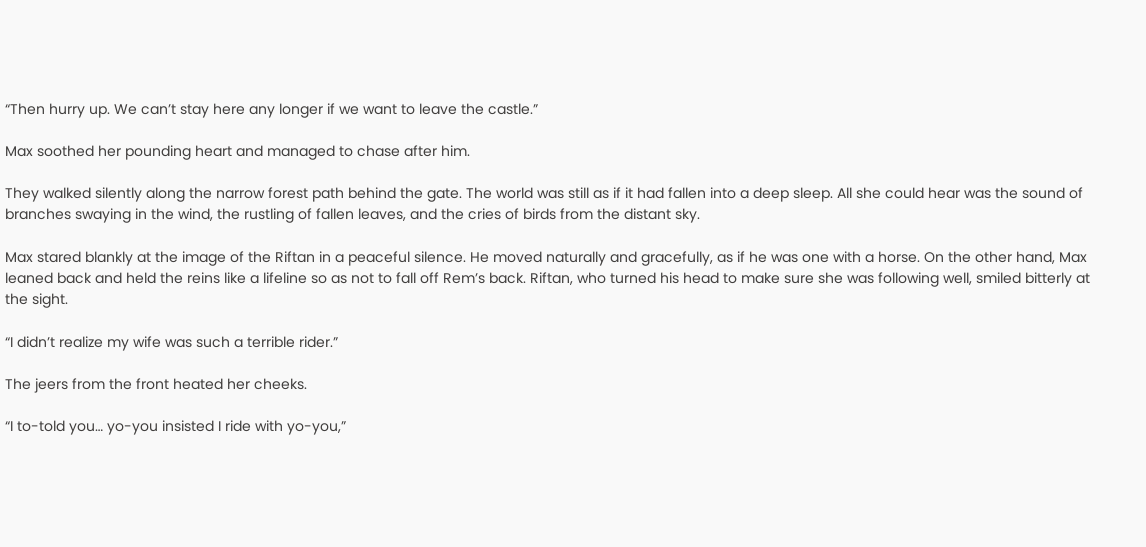“Then hurry up. We can’t stay here any longer if we want to leave the castle.”

Max soothed her pounding heart and managed to chase after him.

They walked silently along the narrow forest path behind the gate. The world was still as if it had fallen into a deep sleep. All she could hear was the sound of branches swaying in the wind, the rustling of fallen leaves, and the cries of birds from the distant sky.

Max stared blankly at the image of the Riftan in a peaceful silence. He moved naturally and gracefully, as if he was one with a horse. On the other hand, Max leaned back and held the reins like a lifeline so as not to fall off Rem’s back. Riftan, who turned his head to make sure she was following well, smiled bitterly at the sight.

“I didn’t realize my wife was such a terrible rider.”

The jeers from the front heated her cheeks.

“I to-told you… yo-you insisted I ride with yo-you,”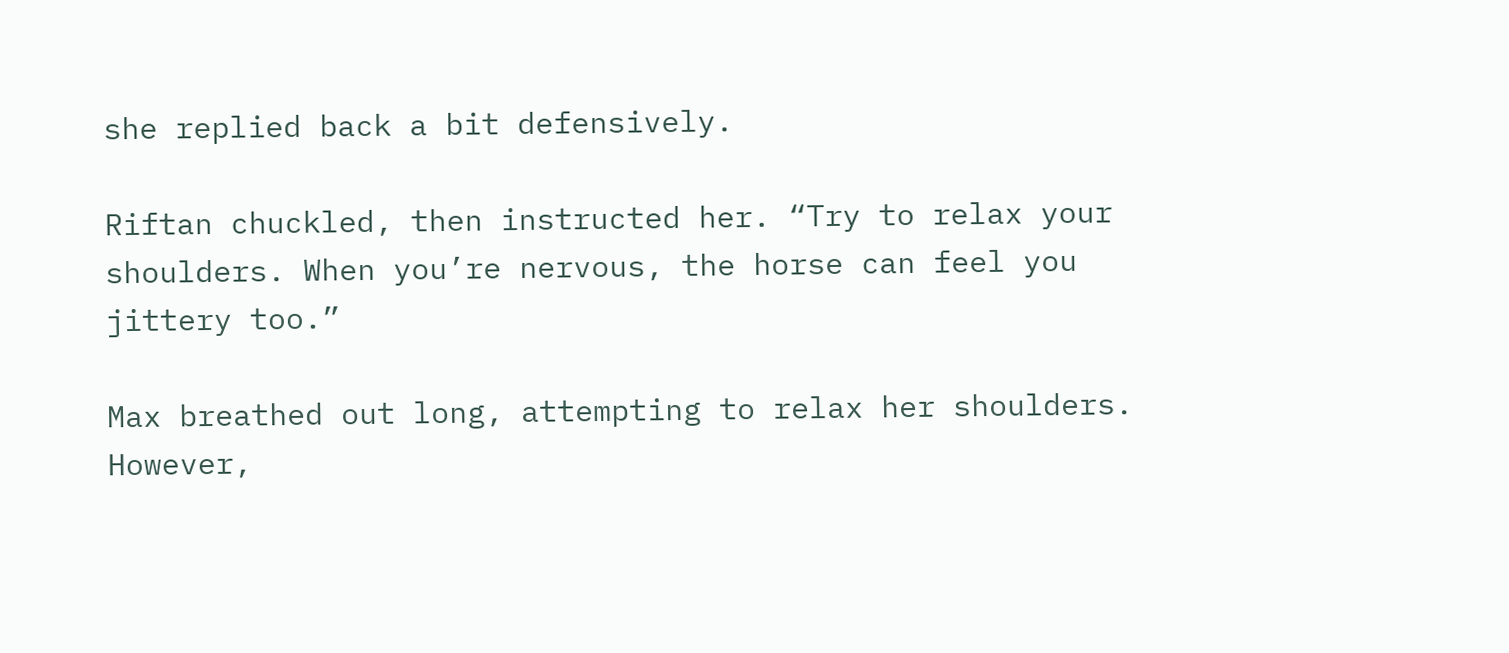she replied back a bit defensively.

Riftan chuckled, then instructed her. “Try to relax your shoulders. When you’re nervous, the horse can feel you jittery too.”

Max breathed out long, attempting to relax her shoulders. However,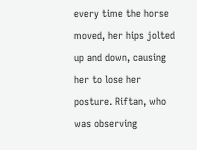every time the horse moved, her hips jolted up and down, causing her to lose her posture. Riftan, who was observing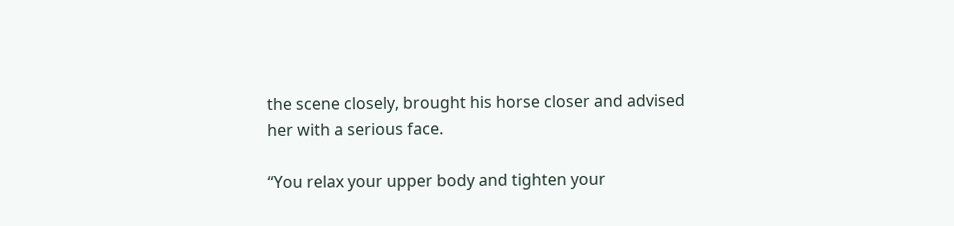the scene closely, brought his horse closer and advised her with a serious face.

“You relax your upper body and tighten your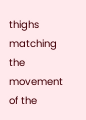thighs matching the movement of the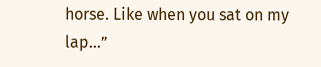horse. Like when you sat on my lap…”